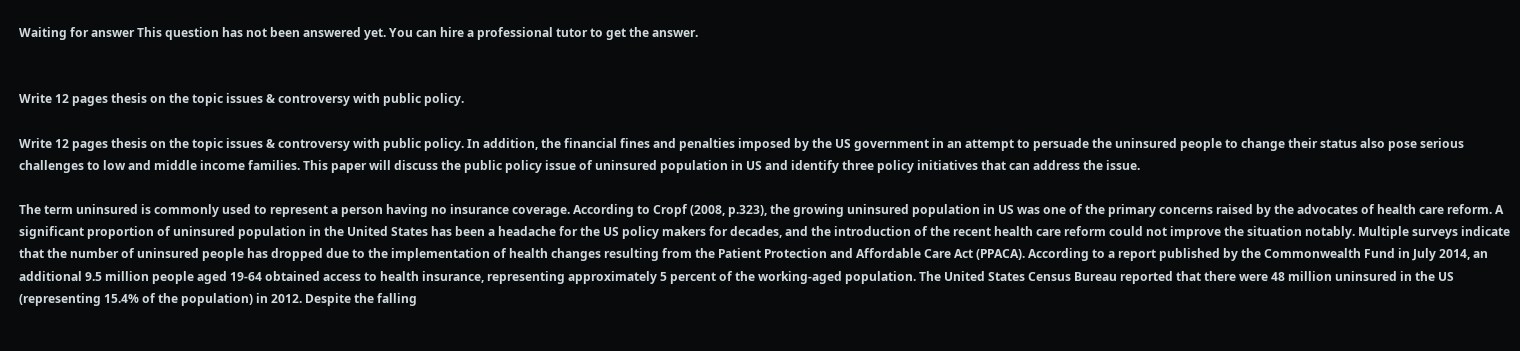Waiting for answer This question has not been answered yet. You can hire a professional tutor to get the answer.


Write 12 pages thesis on the topic issues & controversy with public policy.

Write 12 pages thesis on the topic issues & controversy with public policy. In addition, the financial fines and penalties imposed by the US government in an attempt to persuade the uninsured people to change their status also pose serious challenges to low and middle income families. This paper will discuss the public policy issue of uninsured population in US and identify three policy initiatives that can address the issue.

The term uninsured is commonly used to represent a person having no insurance coverage. According to Cropf (2008, p.323), the growing uninsured population in US was one of the primary concerns raised by the advocates of health care reform. A significant proportion of uninsured population in the United States has been a headache for the US policy makers for decades, and the introduction of the recent health care reform could not improve the situation notably. Multiple surveys indicate that the number of uninsured people has dropped due to the implementation of health changes resulting from the Patient Protection and Affordable Care Act (PPACA). According to a report published by the Commonwealth Fund in July 2014, an additional 9.5 million people aged 19-64 obtained access to health insurance, representing approximately 5 percent of the working-aged population. The United States Census Bureau reported that there were 48 million uninsured in the US (representing 15.4% of the population) in 2012. Despite the falling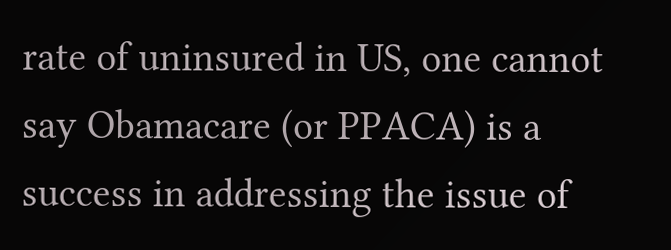rate of uninsured in US, one cannot say Obamacare (or PPACA) is a success in addressing the issue of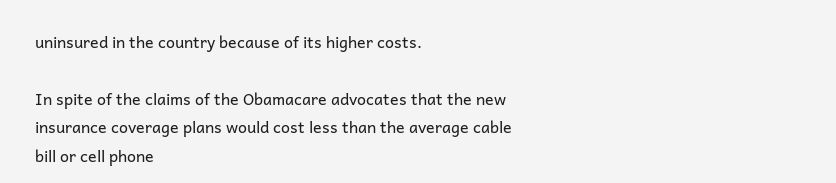uninsured in the country because of its higher costs.

In spite of the claims of the Obamacare advocates that the new insurance coverage plans would cost less than the average cable bill or cell phone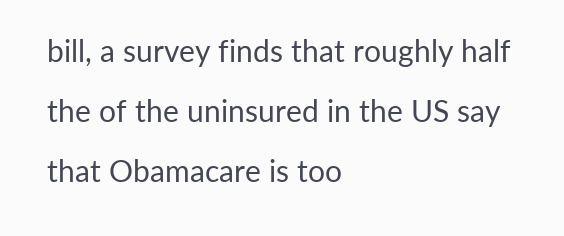bill, a survey finds that roughly half the of the uninsured in the US say that Obamacare is too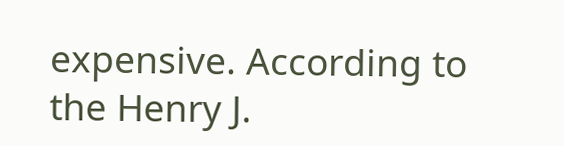expensive. According to the Henry J.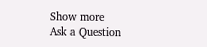Show more
Ask a Question